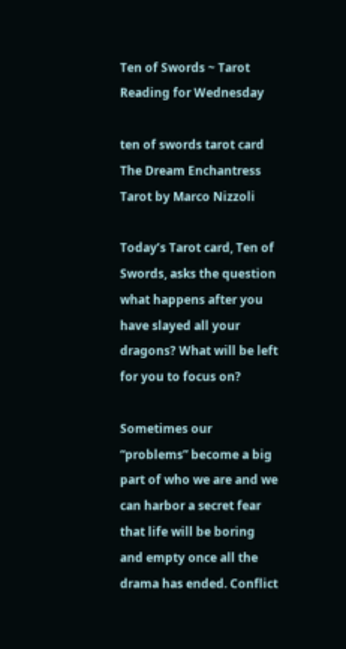Ten of Swords ~ Tarot Reading for Wednesday

ten of swords tarot card
The Dream Enchantress Tarot by Marco Nizzoli

Today’s Tarot card, Ten of Swords, asks the question what happens after you have slayed all your dragons? What will be left for you to focus on?

Sometimes our “problems” become a big part of who we are and we can harbor a secret fear that life will be boring and empty once all the drama has ended. Conflict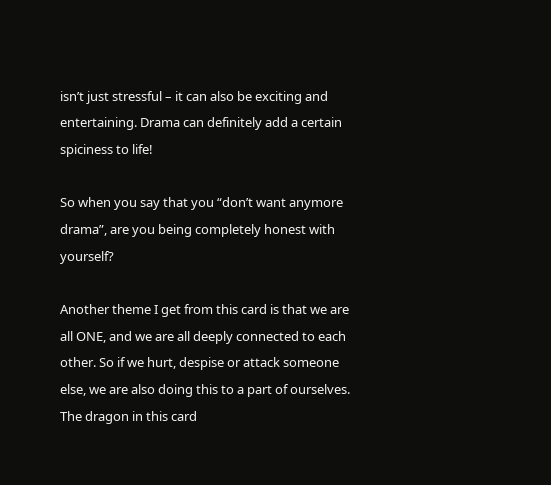isn’t just stressful – it can also be exciting and entertaining. Drama can definitely add a certain spiciness to life!

So when you say that you “don’t want anymore drama”, are you being completely honest with yourself?

Another theme I get from this card is that we are all ONE, and we are all deeply connected to each other. So if we hurt, despise or attack someone else, we are also doing this to a part of ourselves. The dragon in this card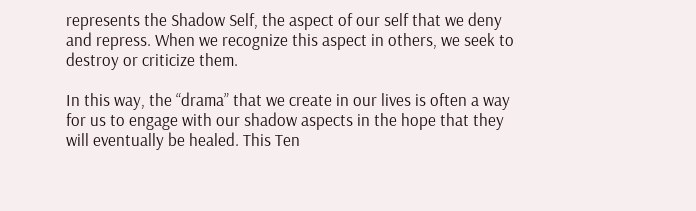represents the Shadow Self, the aspect of our self that we deny and repress. When we recognize this aspect in others, we seek to destroy or criticize them.

In this way, the “drama” that we create in our lives is often a way for us to engage with our shadow aspects in the hope that they will eventually be healed. This Ten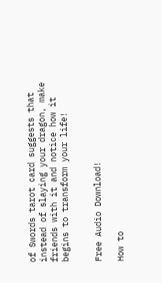of Swords tarot card suggests that instead of slaying your dragon, make friends with it and notice how it begins to transform your life!


Free Audio Download!

How to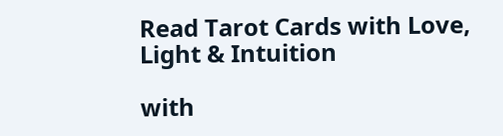Read Tarot Cards with Love, Light & Intuition

with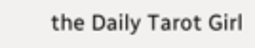the Daily Tarot Girl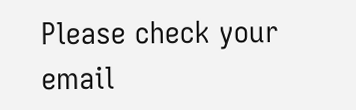Please check your email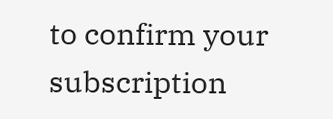to confirm your subscription